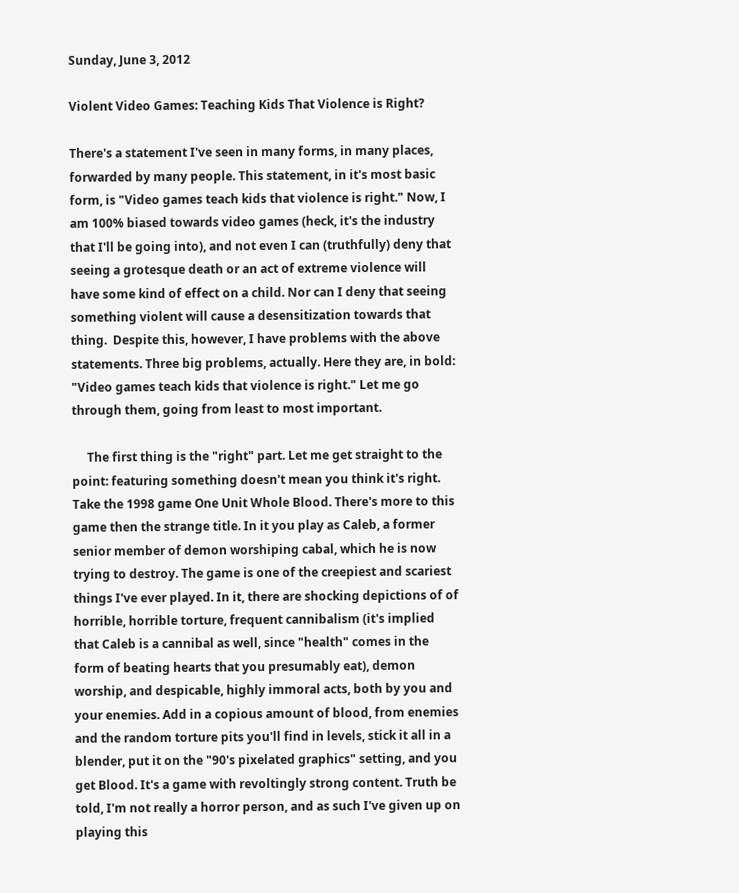Sunday, June 3, 2012

Violent Video Games: Teaching Kids That Violence is Right?

There's a statement I've seen in many forms, in many places, forwarded by many people. This statement, in it's most basic form, is "Video games teach kids that violence is right." Now, I am 100% biased towards video games (heck, it's the industry that I'll be going into), and not even I can (truthfully) deny that seeing a grotesque death or an act of extreme violence will have some kind of effect on a child. Nor can I deny that seeing something violent will cause a desensitization towards that thing.  Despite this, however, I have problems with the above statements. Three big problems, actually. Here they are, in bold: "Video games teach kids that violence is right." Let me go through them, going from least to most important.

     The first thing is the "right" part. Let me get straight to the point: featuring something doesn't mean you think it's right. Take the 1998 game One Unit Whole Blood. There's more to this game then the strange title. In it you play as Caleb, a former senior member of demon worshiping cabal, which he is now trying to destroy. The game is one of the creepiest and scariest things I've ever played. In it, there are shocking depictions of of horrible, horrible torture, frequent cannibalism (it's implied that Caleb is a cannibal as well, since "health" comes in the form of beating hearts that you presumably eat), demon worship, and despicable, highly immoral acts, both by you and your enemies. Add in a copious amount of blood, from enemies and the random torture pits you'll find in levels, stick it all in a blender, put it on the "90's pixelated graphics" setting, and you get Blood. It's a game with revoltingly strong content. Truth be told, I'm not really a horror person, and as such I've given up on playing this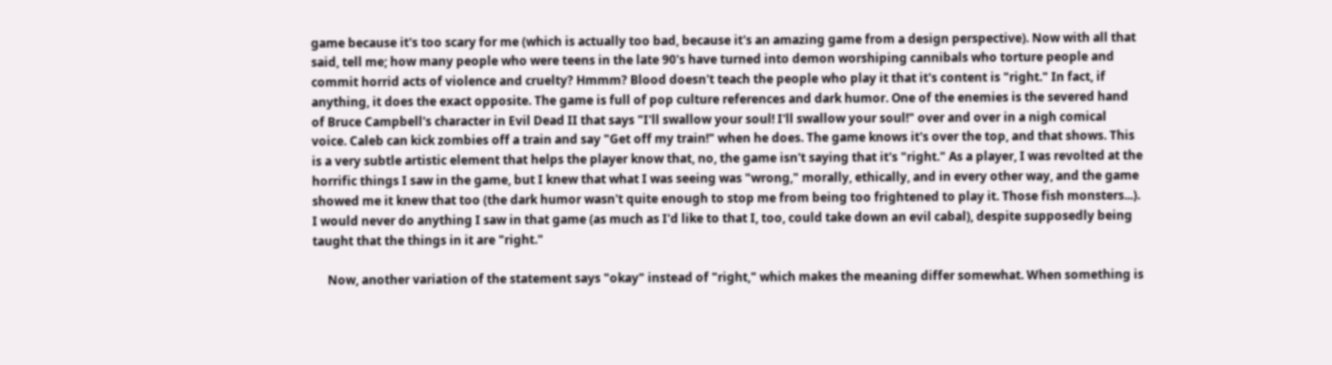game because it's too scary for me (which is actually too bad, because it's an amazing game from a design perspective). Now with all that said, tell me; how many people who were teens in the late 90's have turned into demon worshiping cannibals who torture people and commit horrid acts of violence and cruelty? Hmmm? Blood doesn't teach the people who play it that it's content is "right." In fact, if anything, it does the exact opposite. The game is full of pop culture references and dark humor. One of the enemies is the severed hand of Bruce Campbell's character in Evil Dead II that says "I'll swallow your soul! I'll swallow your soul!" over and over in a nigh comical voice. Caleb can kick zombies off a train and say "Get off my train!" when he does. The game knows it's over the top, and that shows. This is a very subtle artistic element that helps the player know that, no, the game isn't saying that it's "right." As a player, I was revolted at the horrific things I saw in the game, but I knew that what I was seeing was "wrong," morally, ethically, and in every other way, and the game showed me it knew that too (the dark humor wasn't quite enough to stop me from being too frightened to play it. Those fish monsters...). I would never do anything I saw in that game (as much as I'd like to that I, too, could take down an evil cabal), despite supposedly being taught that the things in it are "right."

     Now, another variation of the statement says "okay" instead of "right," which makes the meaning differ somewhat. When something is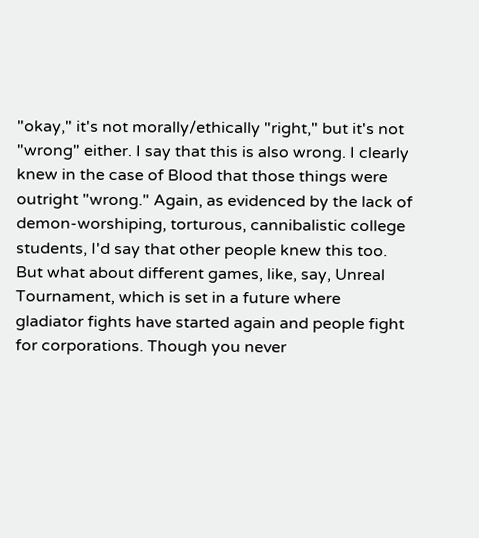"okay," it's not morally/ethically "right," but it's not "wrong" either. I say that this is also wrong. I clearly knew in the case of Blood that those things were outright "wrong." Again, as evidenced by the lack of demon-worshiping, torturous, cannibalistic college students, I'd say that other people knew this too. But what about different games, like, say, Unreal Tournament, which is set in a future where gladiator fights have started again and people fight for corporations. Though you never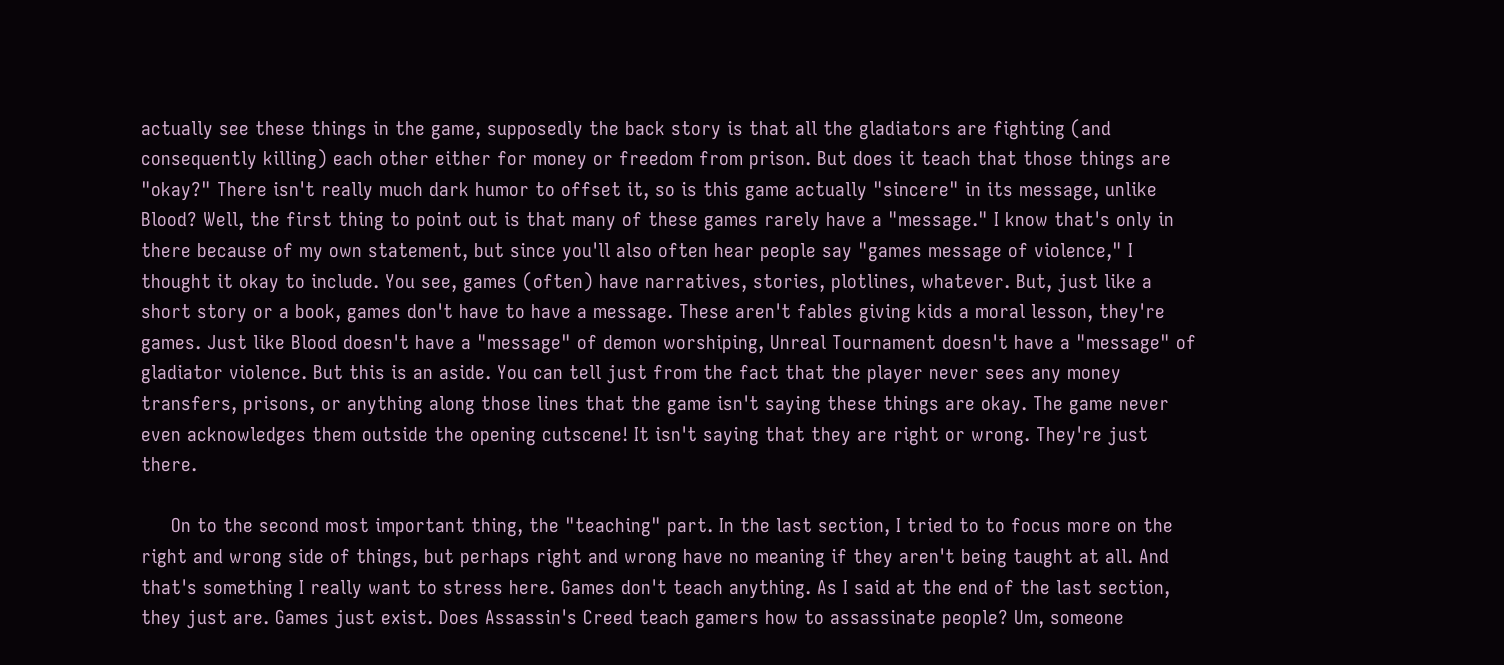actually see these things in the game, supposedly the back story is that all the gladiators are fighting (and consequently killing) each other either for money or freedom from prison. But does it teach that those things are "okay?" There isn't really much dark humor to offset it, so is this game actually "sincere" in its message, unlike Blood? Well, the first thing to point out is that many of these games rarely have a "message." I know that's only in there because of my own statement, but since you'll also often hear people say "games message of violence," I thought it okay to include. You see, games (often) have narratives, stories, plotlines, whatever. But, just like a short story or a book, games don't have to have a message. These aren't fables giving kids a moral lesson, they're games. Just like Blood doesn't have a "message" of demon worshiping, Unreal Tournament doesn't have a "message" of gladiator violence. But this is an aside. You can tell just from the fact that the player never sees any money transfers, prisons, or anything along those lines that the game isn't saying these things are okay. The game never even acknowledges them outside the opening cutscene! It isn't saying that they are right or wrong. They're just there.

     On to the second most important thing, the "teaching" part. In the last section, I tried to to focus more on the right and wrong side of things, but perhaps right and wrong have no meaning if they aren't being taught at all. And that's something I really want to stress here. Games don't teach anything. As I said at the end of the last section, they just are. Games just exist. Does Assassin's Creed teach gamers how to assassinate people? Um, someone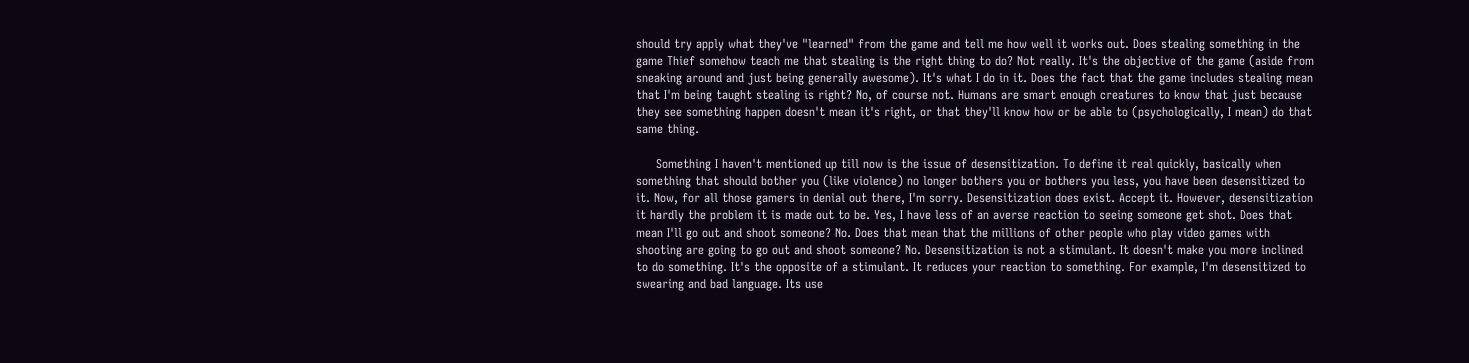should try apply what they've "learned" from the game and tell me how well it works out. Does stealing something in the game Thief somehow teach me that stealing is the right thing to do? Not really. It's the objective of the game (aside from sneaking around and just being generally awesome). It's what I do in it. Does the fact that the game includes stealing mean that I'm being taught stealing is right? No, of course not. Humans are smart enough creatures to know that just because they see something happen doesn't mean it's right, or that they'll know how or be able to (psychologically, I mean) do that same thing.

     Something I haven't mentioned up till now is the issue of desensitization. To define it real quickly, basically when something that should bother you (like violence) no longer bothers you or bothers you less, you have been desensitized to it. Now, for all those gamers in denial out there, I'm sorry. Desensitization does exist. Accept it. However, desensitization it hardly the problem it is made out to be. Yes, I have less of an averse reaction to seeing someone get shot. Does that mean I'll go out and shoot someone? No. Does that mean that the millions of other people who play video games with shooting are going to go out and shoot someone? No. Desensitization is not a stimulant. It doesn't make you more inclined to do something. It's the opposite of a stimulant. It reduces your reaction to something. For example, I'm desensitized to swearing and bad language. Its use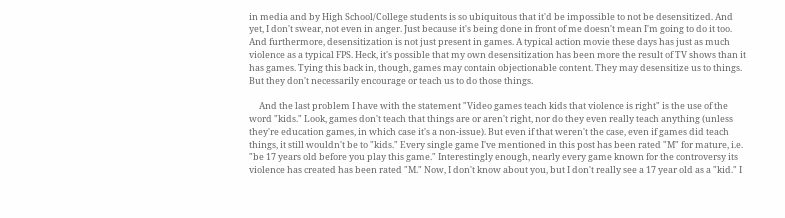in media and by High School/College students is so ubiquitous that it'd be impossible to not be desensitized. And yet, I don't swear, not even in anger. Just because it's being done in front of me doesn't mean I'm going to do it too. And furthermore, desensitization is not just present in games. A typical action movie these days has just as much violence as a typical FPS. Heck, it's possible that my own desensitization has been more the result of TV shows than it has games. Tying this back in, though, games may contain objectionable content. They may desensitize us to things. But they don't necessarily encourage or teach us to do those things.

     And the last problem I have with the statement "Video games teach kids that violence is right" is the use of the word "kids." Look, games don't teach that things are or aren't right, nor do they even really teach anything (unless they're education games, in which case it's a non-issue). But even if that weren't the case, even if games did teach things, it still wouldn't be to "kids." Every single game I've mentioned in this post has been rated "M" for mature, i.e. "be 17 years old before you play this game." Interestingly enough, nearly every game known for the controversy its violence has created has been rated "M." Now, I don't know about you, but I don't really see a 17 year old as a "kid." I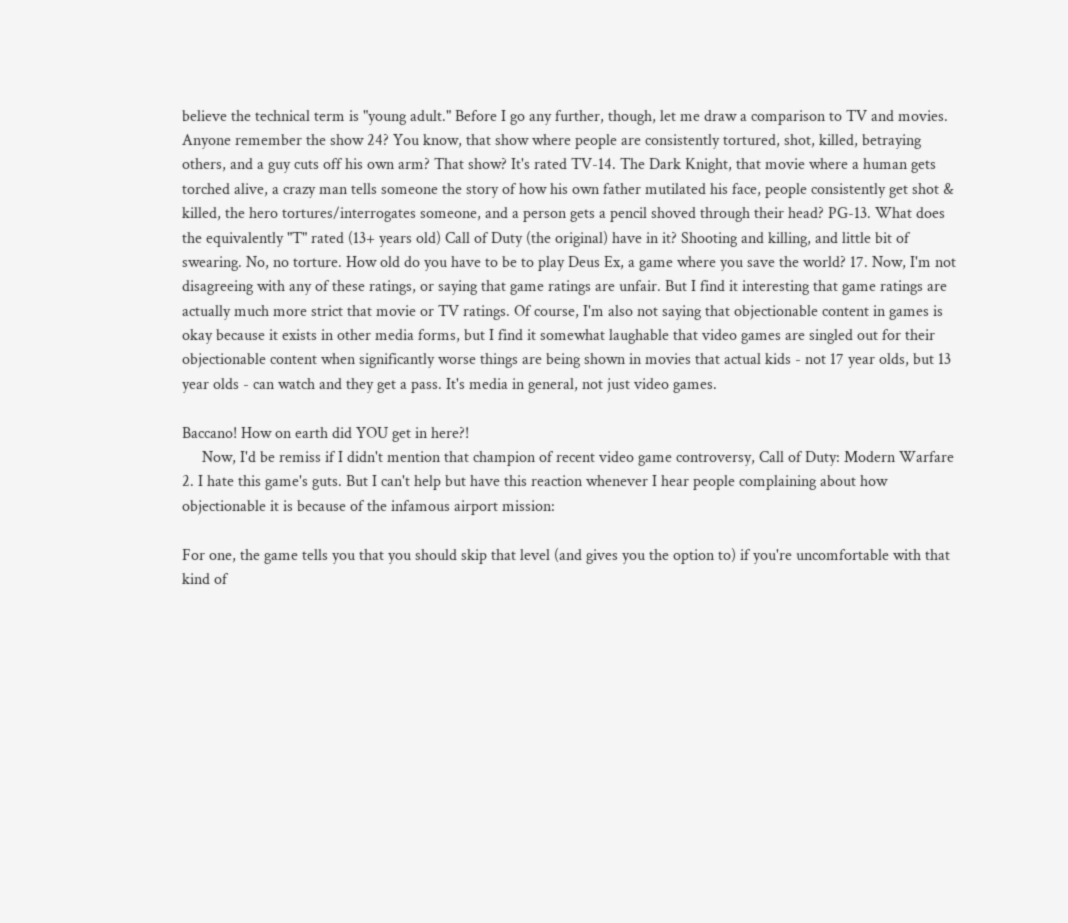believe the technical term is "young adult." Before I go any further, though, let me draw a comparison to TV and movies. Anyone remember the show 24? You know, that show where people are consistently tortured, shot, killed, betraying others, and a guy cuts off his own arm? That show? It's rated TV-14. The Dark Knight, that movie where a human gets torched alive, a crazy man tells someone the story of how his own father mutilated his face, people consistently get shot & killed, the hero tortures/interrogates someone, and a person gets a pencil shoved through their head? PG-13. What does the equivalently "T" rated (13+ years old) Call of Duty (the original) have in it? Shooting and killing, and little bit of swearing. No, no torture. How old do you have to be to play Deus Ex, a game where you save the world? 17. Now, I'm not disagreeing with any of these ratings, or saying that game ratings are unfair. But I find it interesting that game ratings are actually much more strict that movie or TV ratings. Of course, I'm also not saying that objectionable content in games is okay because it exists in other media forms, but I find it somewhat laughable that video games are singled out for their objectionable content when significantly worse things are being shown in movies that actual kids - not 17 year olds, but 13 year olds - can watch and they get a pass. It's media in general, not just video games.

Baccano! How on earth did YOU get in here?!
     Now, I'd be remiss if I didn't mention that champion of recent video game controversy, Call of Duty: Modern Warfare 2. I hate this game's guts. But I can't help but have this reaction whenever I hear people complaining about how objectionable it is because of the infamous airport mission:

For one, the game tells you that you should skip that level (and gives you the option to) if you're uncomfortable with that kind of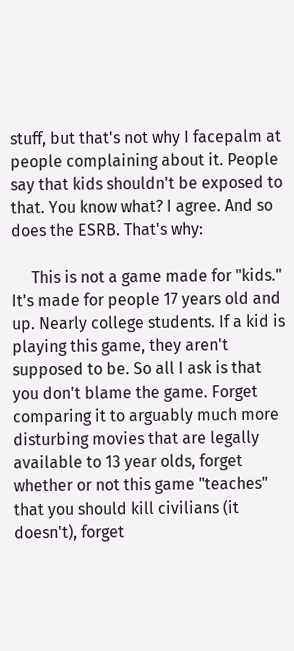stuff, but that's not why I facepalm at people complaining about it. People say that kids shouldn't be exposed to that. You know what? I agree. And so does the ESRB. That's why:

     This is not a game made for "kids." It's made for people 17 years old and up. Nearly college students. If a kid is playing this game, they aren't supposed to be. So all I ask is that you don't blame the game. Forget comparing it to arguably much more disturbing movies that are legally available to 13 year olds, forget whether or not this game "teaches" that you should kill civilians (it doesn't), forget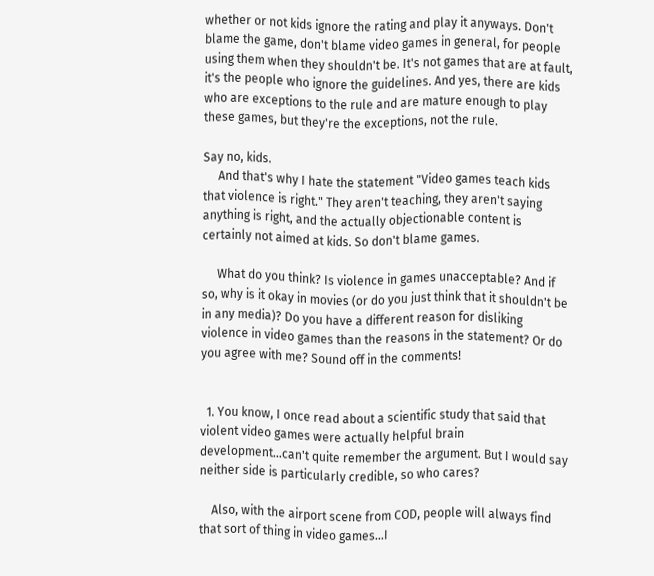whether or not kids ignore the rating and play it anyways. Don't blame the game, don't blame video games in general, for people using them when they shouldn't be. It's not games that are at fault, it's the people who ignore the guidelines. And yes, there are kids who are exceptions to the rule and are mature enough to play these games, but they're the exceptions, not the rule.

Say no, kids.
     And that's why I hate the statement "Video games teach kids that violence is right." They aren't teaching, they aren't saying anything is right, and the actually objectionable content is certainly not aimed at kids. So don't blame games.

     What do you think? Is violence in games unacceptable? And if so, why is it okay in movies (or do you just think that it shouldn't be in any media)? Do you have a different reason for disliking violence in video games than the reasons in the statement? Or do you agree with me? Sound off in the comments!


  1. You know, I once read about a scientific study that said that violent video games were actually helpful brain development...can't quite remember the argument. But I would say neither side is particularly credible, so who cares?

    Also, with the airport scene from COD, people will always find that sort of thing in video games...I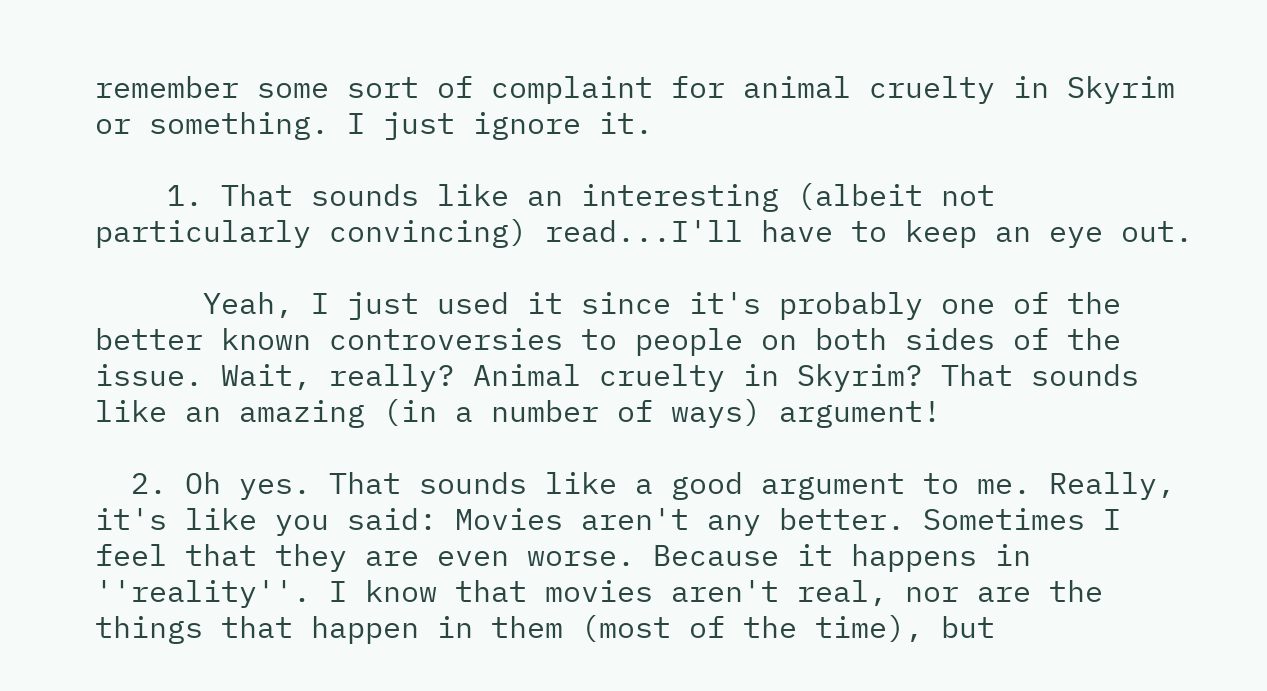remember some sort of complaint for animal cruelty in Skyrim or something. I just ignore it.

    1. That sounds like an interesting (albeit not particularly convincing) read...I'll have to keep an eye out.

      Yeah, I just used it since it's probably one of the better known controversies to people on both sides of the issue. Wait, really? Animal cruelty in Skyrim? That sounds like an amazing (in a number of ways) argument!

  2. Oh yes. That sounds like a good argument to me. Really, it's like you said: Movies aren't any better. Sometimes I feel that they are even worse. Because it happens in ''reality''. I know that movies aren't real, nor are the things that happen in them (most of the time), but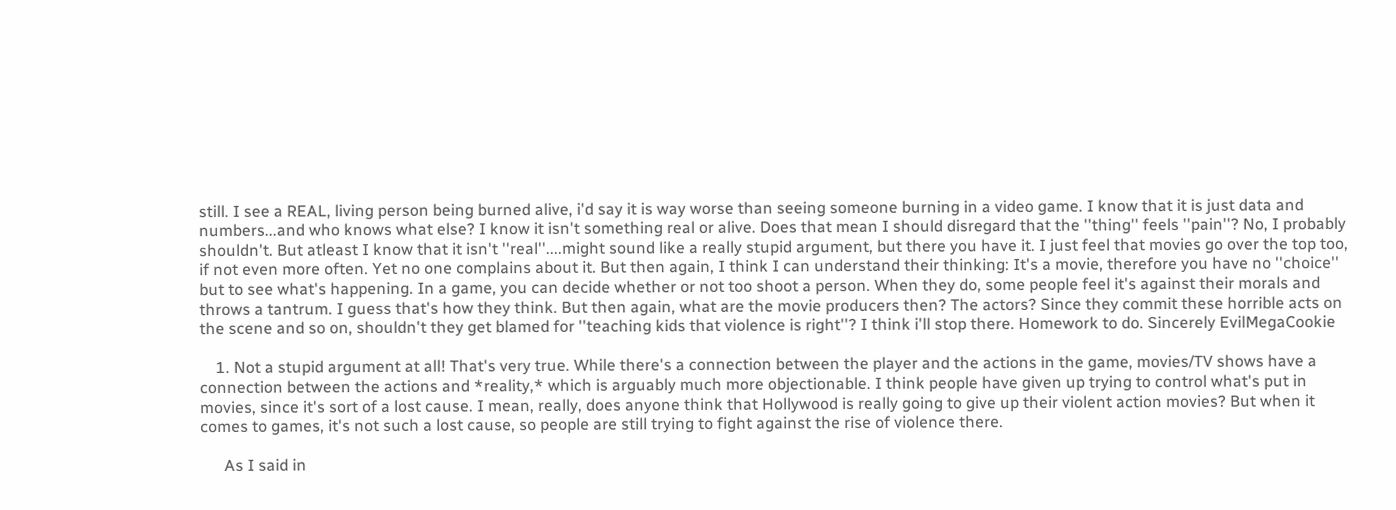still. I see a REAL, living person being burned alive, i'd say it is way worse than seeing someone burning in a video game. I know that it is just data and numbers...and who knows what else? I know it isn't something real or alive. Does that mean I should disregard that the ''thing'' feels ''pain''? No, I probably shouldn't. But atleast I know that it isn't ''real''....might sound like a really stupid argument, but there you have it. I just feel that movies go over the top too, if not even more often. Yet no one complains about it. But then again, I think I can understand their thinking: It's a movie, therefore you have no ''choice'' but to see what's happening. In a game, you can decide whether or not too shoot a person. When they do, some people feel it's against their morals and throws a tantrum. I guess that's how they think. But then again, what are the movie producers then? The actors? Since they commit these horrible acts on the scene and so on, shouldn't they get blamed for ''teaching kids that violence is right''? I think i'll stop there. Homework to do. Sincerely EvilMegaCookie

    1. Not a stupid argument at all! That's very true. While there's a connection between the player and the actions in the game, movies/TV shows have a connection between the actions and *reality,* which is arguably much more objectionable. I think people have given up trying to control what's put in movies, since it's sort of a lost cause. I mean, really, does anyone think that Hollywood is really going to give up their violent action movies? But when it comes to games, it's not such a lost cause, so people are still trying to fight against the rise of violence there.

      As I said in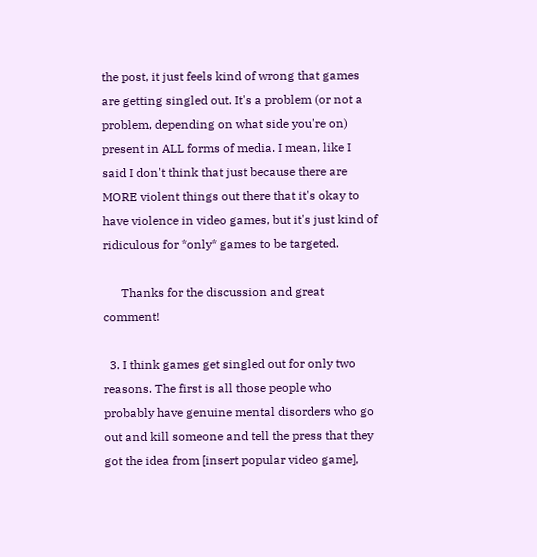the post, it just feels kind of wrong that games are getting singled out. It's a problem (or not a problem, depending on what side you're on) present in ALL forms of media. I mean, like I said I don't think that just because there are MORE violent things out there that it's okay to have violence in video games, but it's just kind of ridiculous for *only* games to be targeted.

      Thanks for the discussion and great comment!

  3. I think games get singled out for only two reasons. The first is all those people who probably have genuine mental disorders who go out and kill someone and tell the press that they got the idea from [insert popular video game],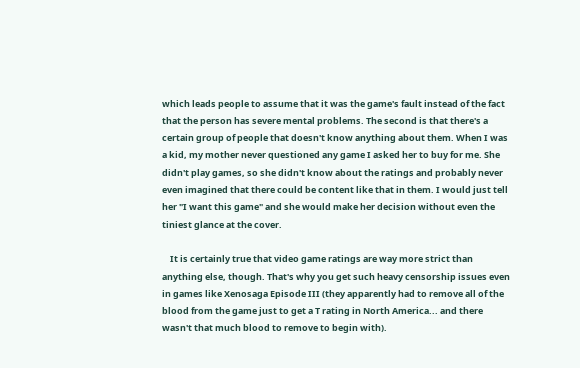which leads people to assume that it was the game's fault instead of the fact that the person has severe mental problems. The second is that there's a certain group of people that doesn't know anything about them. When I was a kid, my mother never questioned any game I asked her to buy for me. She didn't play games, so she didn't know about the ratings and probably never even imagined that there could be content like that in them. I would just tell her "I want this game" and she would make her decision without even the tiniest glance at the cover.

    It is certainly true that video game ratings are way more strict than anything else, though. That's why you get such heavy censorship issues even in games like Xenosaga Episode III (they apparently had to remove all of the blood from the game just to get a T rating in North America... and there wasn't that much blood to remove to begin with).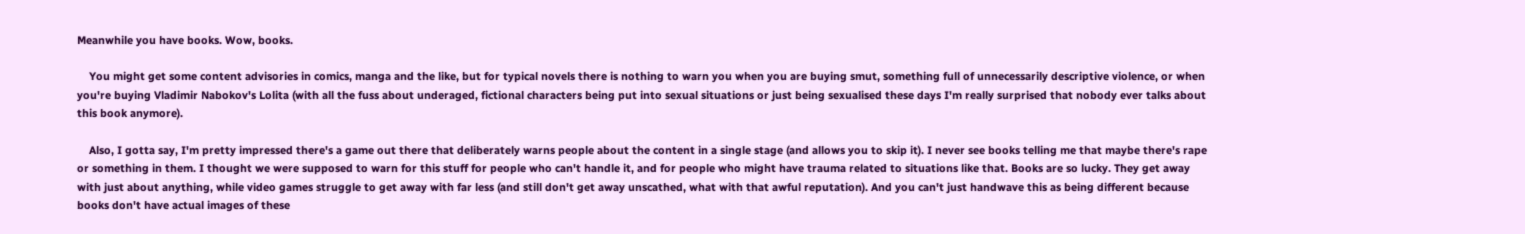Meanwhile you have books. Wow, books.

    You might get some content advisories in comics, manga and the like, but for typical novels there is nothing to warn you when you are buying smut, something full of unnecessarily descriptive violence, or when you're buying Vladimir Nabokov's Lolita (with all the fuss about underaged, fictional characters being put into sexual situations or just being sexualised these days I'm really surprised that nobody ever talks about this book anymore).

    Also, I gotta say, I'm pretty impressed there's a game out there that deliberately warns people about the content in a single stage (and allows you to skip it). I never see books telling me that maybe there's rape or something in them. I thought we were supposed to warn for this stuff for people who can't handle it, and for people who might have trauma related to situations like that. Books are so lucky. They get away with just about anything, while video games struggle to get away with far less (and still don't get away unscathed, what with that awful reputation). And you can't just handwave this as being different because books don't have actual images of these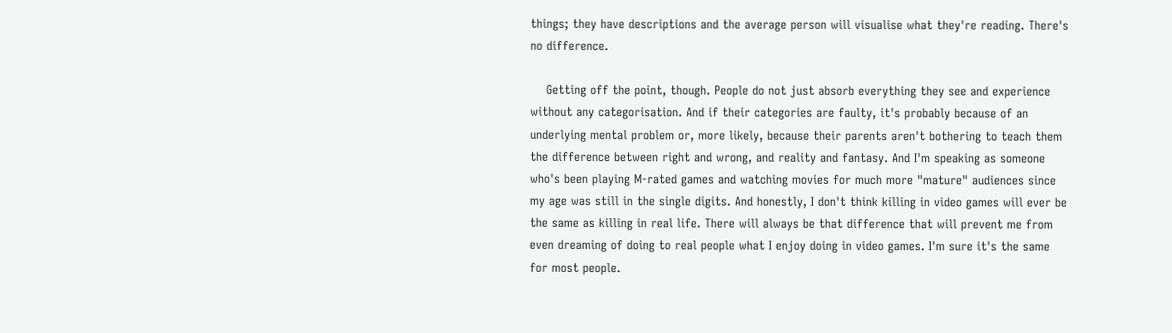things; they have descriptions and the average person will visualise what they're reading. There's no difference.

    Getting off the point, though. People do not just absorb everything they see and experience without any categorisation. And if their categories are faulty, it's probably because of an underlying mental problem or, more likely, because their parents aren't bothering to teach them the difference between right and wrong, and reality and fantasy. And I'm speaking as someone who's been playing M-rated games and watching movies for much more "mature" audiences since my age was still in the single digits. And honestly, I don't think killing in video games will ever be the same as killing in real life. There will always be that difference that will prevent me from even dreaming of doing to real people what I enjoy doing in video games. I'm sure it's the same for most people.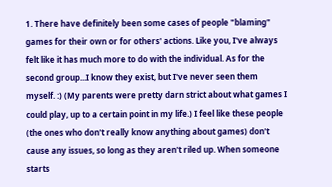1. There have definitely been some cases of people "blaming" games for their own or for others' actions. Like you, I've always felt like it has much more to do with the individual. As for the second group...I know they exist, but I've never seen them myself. :) (My parents were pretty darn strict about what games I could play, up to a certain point in my life.) I feel like these people (the ones who don't really know anything about games) don't cause any issues, so long as they aren't riled up. When someone starts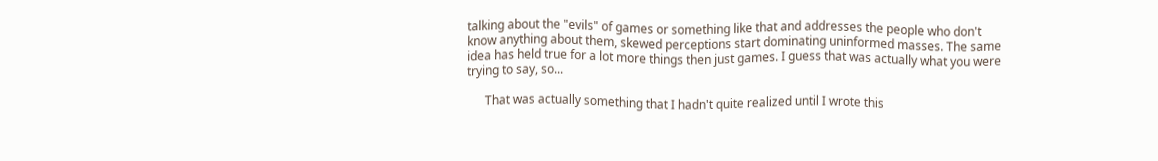talking about the "evils" of games or something like that and addresses the people who don't know anything about them, skewed perceptions start dominating uninformed masses. The same idea has held true for a lot more things then just games. I guess that was actually what you were trying to say, so...

      That was actually something that I hadn't quite realized until I wrote this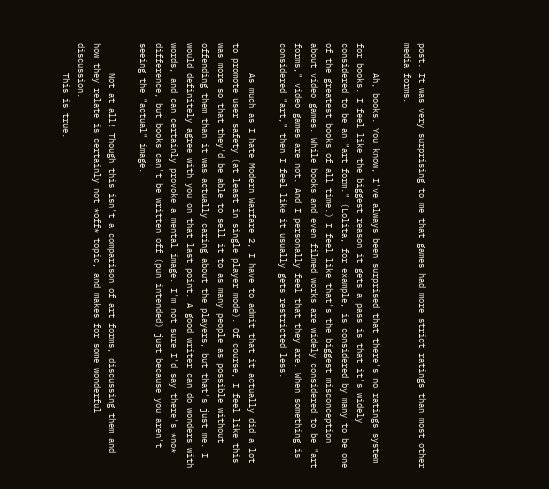post. It was very surprising to me that games had more strict ratings than most other media forms.

      Ah, books. You know, I've always been surprised that there's no ratings system for books. I feel like the biggest reason it gets a pass is that it's widely considered to be an "art form." (Lolita, for example, is considered by many to be one of the greatest books of all time.) I feel like that's the biggest misconception about video games. While books and even filmed works are widely considered to be "art forms," video games are not. And I personally feel that they are. When something is considered "art," then I feel like it usually gets restricted less.

      As much as I hate Modern Warfare 2, I have to admit that it actually did a lot to promote user safety (at least in single player mode). Of course, I feel like this was more so that they'd be able to sell it to as many people as possible without offending them than it was actually caring about the players, but that's just me. I would definitely agree with you on that last point. A good writer can do wonders with words, and can certainly provoke a mental image. I'm not sure I'd say there's *no* difference, but books can't be written off (pun intended) just because you aren't seeing the "actual" image.

      Not at all! Though this isn't a comparison of art forms, discussing them and how they relate is certainly not *off* topic, and makes for some wonderful discussion.
      This is true.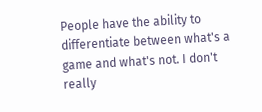People have the ability to differentiate between what's a game and what's not. I don't really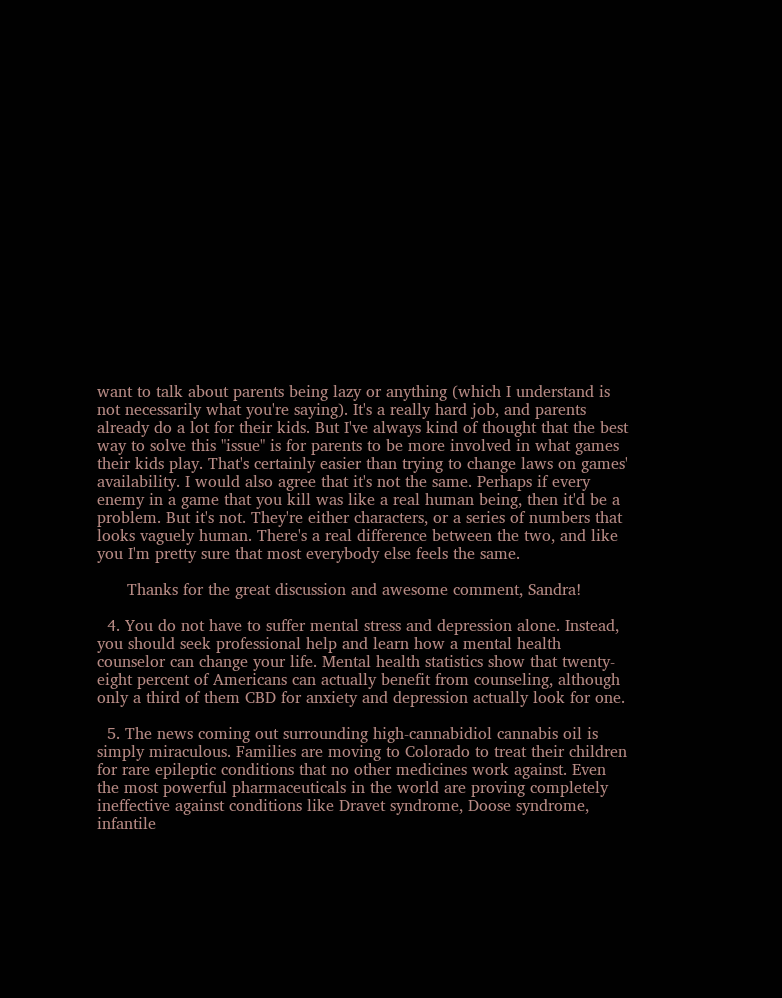want to talk about parents being lazy or anything (which I understand is not necessarily what you're saying). It's a really hard job, and parents already do a lot for their kids. But I've always kind of thought that the best way to solve this "issue" is for parents to be more involved in what games their kids play. That's certainly easier than trying to change laws on games' availability. I would also agree that it's not the same. Perhaps if every enemy in a game that you kill was like a real human being, then it'd be a problem. But it's not. They're either characters, or a series of numbers that looks vaguely human. There's a real difference between the two, and like you I'm pretty sure that most everybody else feels the same.

      Thanks for the great discussion and awesome comment, Sandra!

  4. You do not have to suffer mental stress and depression alone. Instead, you should seek professional help and learn how a mental health counselor can change your life. Mental health statistics show that twenty-eight percent of Americans can actually benefit from counseling, although only a third of them CBD for anxiety and depression actually look for one.

  5. The news coming out surrounding high-cannabidiol cannabis oil is simply miraculous. Families are moving to Colorado to treat their children for rare epileptic conditions that no other medicines work against. Even the most powerful pharmaceuticals in the world are proving completely ineffective against conditions like Dravet syndrome, Doose syndrome, infantile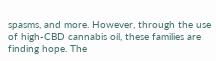spasms, and more. However, through the use of high-CBD cannabis oil, these families are finding hope. The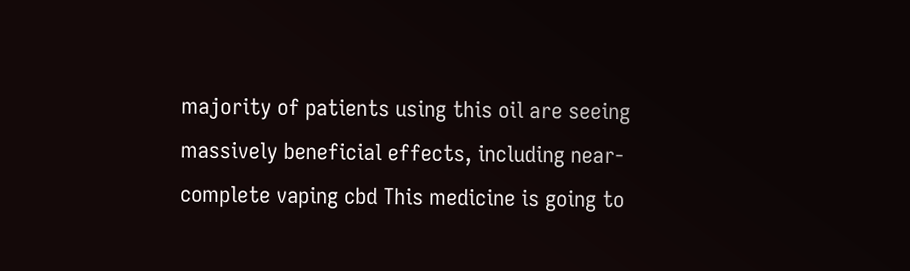majority of patients using this oil are seeing massively beneficial effects, including near-complete vaping cbd This medicine is going to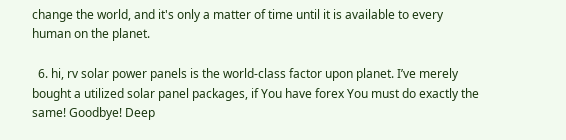change the world, and it's only a matter of time until it is available to every human on the planet.

  6. hi, rv solar power panels is the world-class factor upon planet. I’ve merely bought a utilized solar panel packages, if You have forex You must do exactly the same! Goodbye! Deep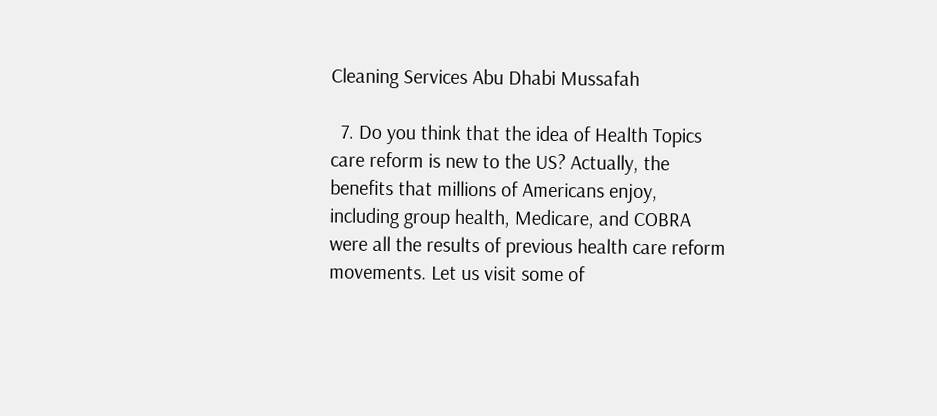Cleaning Services Abu Dhabi Mussafah

  7. Do you think that the idea of Health Topics care reform is new to the US? Actually, the benefits that millions of Americans enjoy, including group health, Medicare, and COBRA were all the results of previous health care reform movements. Let us visit some of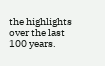the highlights over the last 100 years.